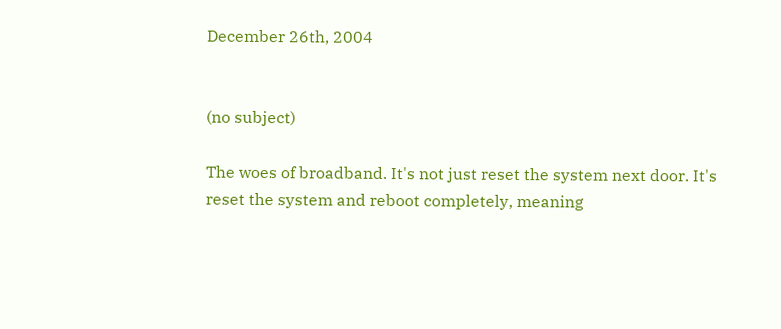December 26th, 2004


(no subject)

The woes of broadband. It's not just reset the system next door. It's reset the system and reboot completely, meaning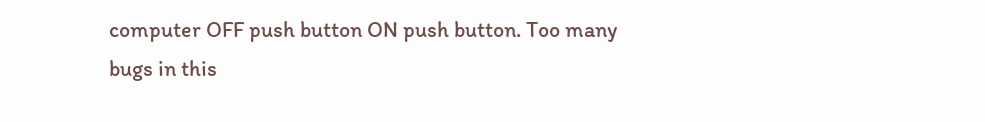computer OFF push button ON push button. Too many bugs in this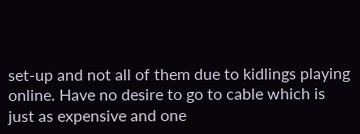set-up and not all of them due to kidlings playing online. Have no desire to go to cable which is just as expensive and one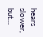hears slower, but...